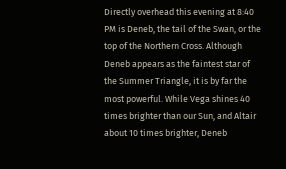Directly overhead this evening at 8:40 PM is Deneb, the tail of the Swan, or the top of the Northern Cross. Although Deneb appears as the faintest star of the Summer Triangle, it is by far the most powerful. While Vega shines 40 times brighter than our Sun, and Altair about 10 times brighter, Deneb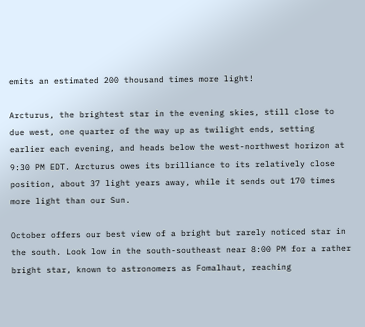emits an estimated 200 thousand times more light!

Arcturus, the brightest star in the evening skies, still close to due west, one quarter of the way up as twilight ends, setting earlier each evening, and heads below the west-northwest horizon at 9:30 PM EDT. Arcturus owes its brilliance to its relatively close position, about 37 light years away, while it sends out 170 times more light than our Sun.

October offers our best view of a bright but rarely noticed star in the south. Look low in the south-southeast near 8:00 PM for a rather bright star, known to astronomers as Fomalhaut, reaching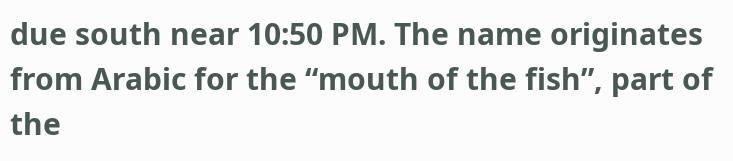due south near 10:50 PM. The name originates from Arabic for the “mouth of the fish”, part of the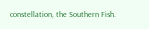constellation, the Southern Fish.